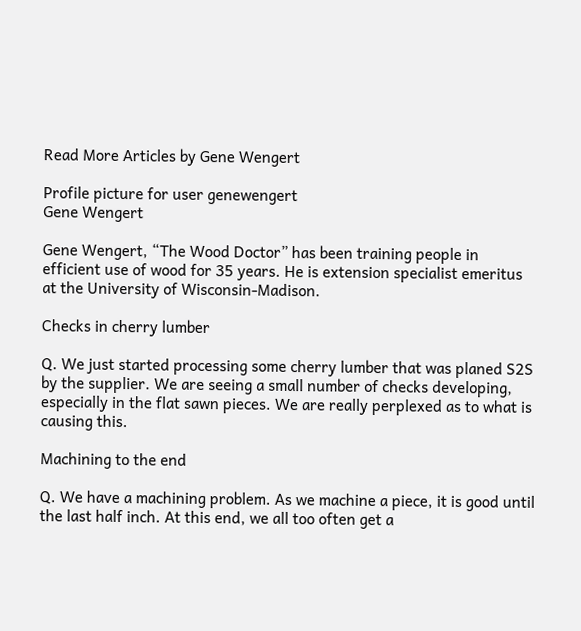Read More Articles by Gene Wengert

Profile picture for user genewengert
Gene Wengert

Gene Wengert, “The Wood Doctor” has been training people in efficient use of wood for 35 years. He is extension specialist emeritus at the University of Wisconsin-Madison.

Checks in cherry lumber

Q. We just started processing some cherry lumber that was planed S2S by the supplier. We are seeing a small number of checks developing, especially in the flat sawn pieces. We are really perplexed as to what is causing this.

Machining to the end

Q. We have a machining problem. As we machine a piece, it is good until the last half inch. At this end, we all too often get a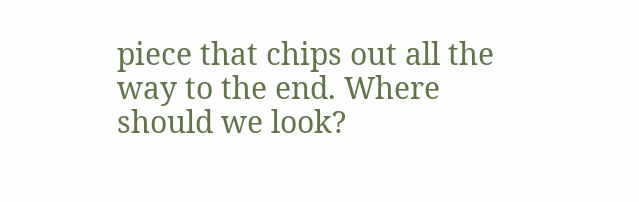piece that chips out all the way to the end. Where should we look?